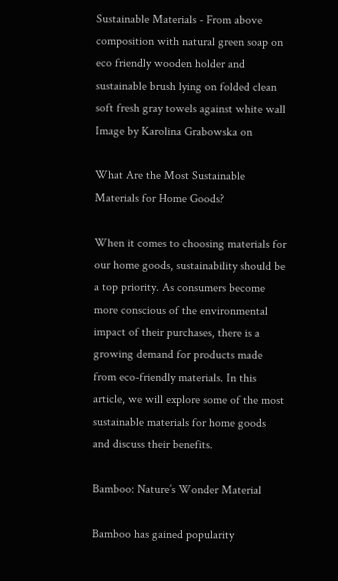Sustainable Materials - From above composition with natural green soap on eco friendly wooden holder and sustainable brush lying on folded clean soft fresh gray towels against white wall
Image by Karolina Grabowska on

What Are the Most Sustainable Materials for Home Goods?

When it comes to choosing materials for our home goods, sustainability should be a top priority. As consumers become more conscious of the environmental impact of their purchases, there is a growing demand for products made from eco-friendly materials. In this article, we will explore some of the most sustainable materials for home goods and discuss their benefits.

Bamboo: Nature’s Wonder Material

Bamboo has gained popularity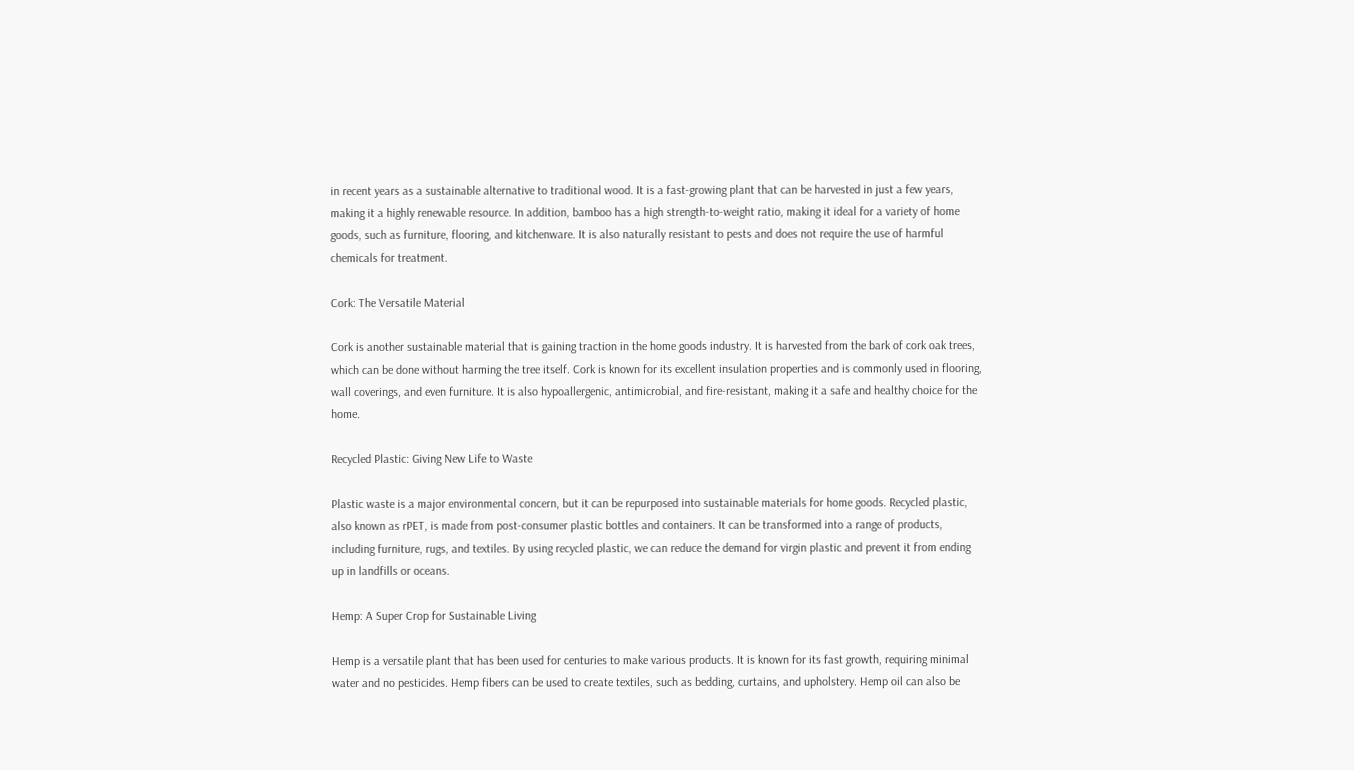in recent years as a sustainable alternative to traditional wood. It is a fast-growing plant that can be harvested in just a few years, making it a highly renewable resource. In addition, bamboo has a high strength-to-weight ratio, making it ideal for a variety of home goods, such as furniture, flooring, and kitchenware. It is also naturally resistant to pests and does not require the use of harmful chemicals for treatment.

Cork: The Versatile Material

Cork is another sustainable material that is gaining traction in the home goods industry. It is harvested from the bark of cork oak trees, which can be done without harming the tree itself. Cork is known for its excellent insulation properties and is commonly used in flooring, wall coverings, and even furniture. It is also hypoallergenic, antimicrobial, and fire-resistant, making it a safe and healthy choice for the home.

Recycled Plastic: Giving New Life to Waste

Plastic waste is a major environmental concern, but it can be repurposed into sustainable materials for home goods. Recycled plastic, also known as rPET, is made from post-consumer plastic bottles and containers. It can be transformed into a range of products, including furniture, rugs, and textiles. By using recycled plastic, we can reduce the demand for virgin plastic and prevent it from ending up in landfills or oceans.

Hemp: A Super Crop for Sustainable Living

Hemp is a versatile plant that has been used for centuries to make various products. It is known for its fast growth, requiring minimal water and no pesticides. Hemp fibers can be used to create textiles, such as bedding, curtains, and upholstery. Hemp oil can also be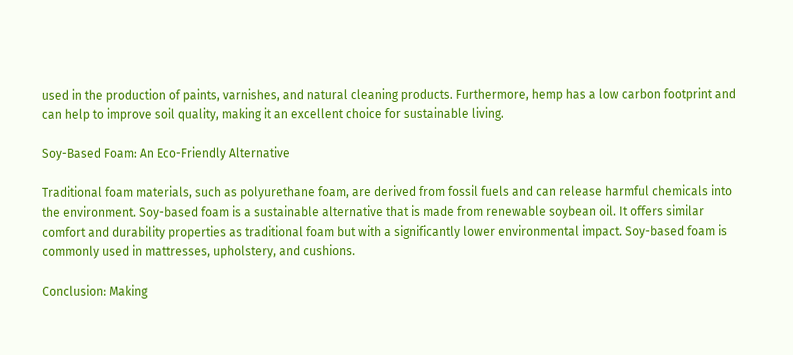used in the production of paints, varnishes, and natural cleaning products. Furthermore, hemp has a low carbon footprint and can help to improve soil quality, making it an excellent choice for sustainable living.

Soy-Based Foam: An Eco-Friendly Alternative

Traditional foam materials, such as polyurethane foam, are derived from fossil fuels and can release harmful chemicals into the environment. Soy-based foam is a sustainable alternative that is made from renewable soybean oil. It offers similar comfort and durability properties as traditional foam but with a significantly lower environmental impact. Soy-based foam is commonly used in mattresses, upholstery, and cushions.

Conclusion: Making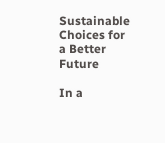Sustainable Choices for a Better Future

In a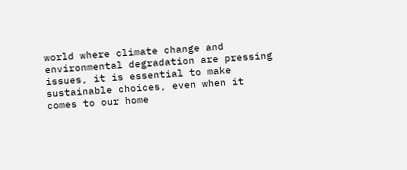world where climate change and environmental degradation are pressing issues, it is essential to make sustainable choices, even when it comes to our home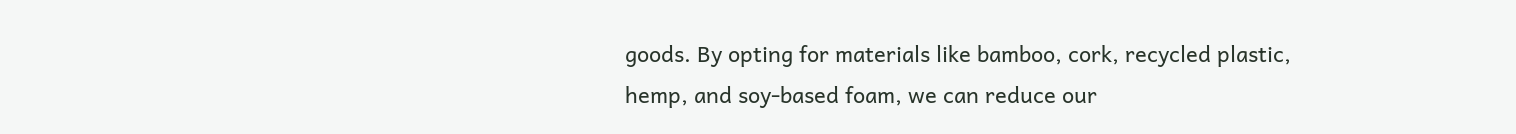goods. By opting for materials like bamboo, cork, recycled plastic, hemp, and soy-based foam, we can reduce our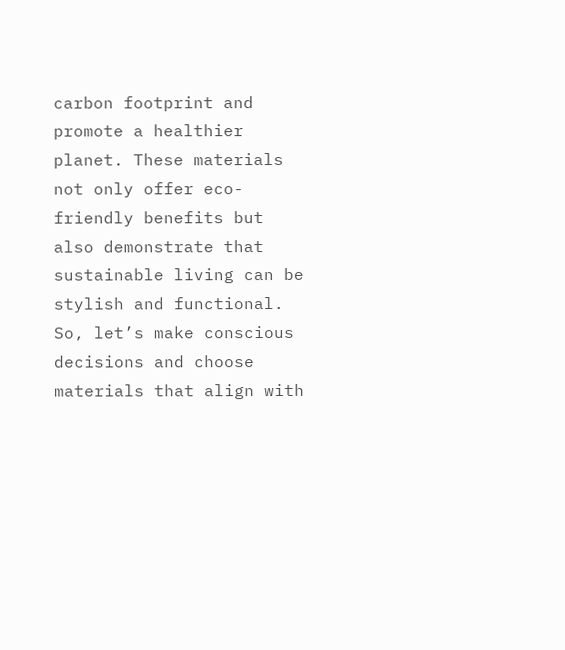carbon footprint and promote a healthier planet. These materials not only offer eco-friendly benefits but also demonstrate that sustainable living can be stylish and functional. So, let’s make conscious decisions and choose materials that align with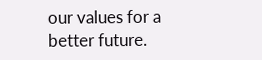our values for a better future.